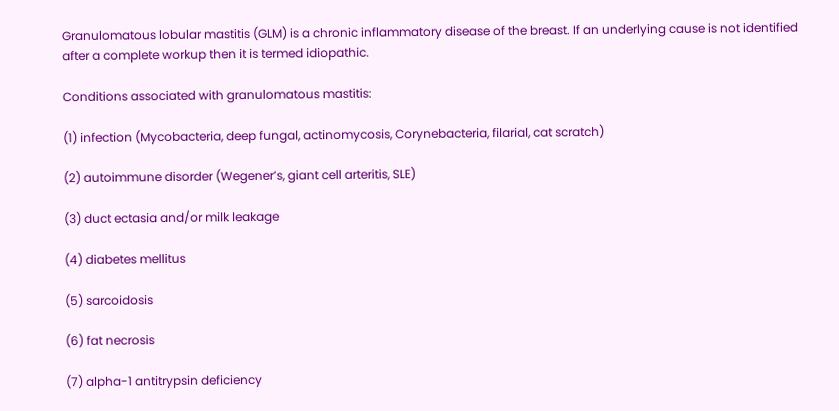Granulomatous lobular mastitis (GLM) is a chronic inflammatory disease of the breast. If an underlying cause is not identified after a complete workup then it is termed idiopathic.

Conditions associated with granulomatous mastitis:

(1) infection (Mycobacteria, deep fungal, actinomycosis, Corynebacteria, filarial, cat scratch)

(2) autoimmune disorder (Wegener’s, giant cell arteritis, SLE)

(3) duct ectasia and/or milk leakage

(4) diabetes mellitus

(5) sarcoidosis

(6) fat necrosis

(7) alpha-1 antitrypsin deficiency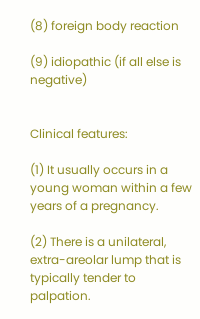(8) foreign body reaction

(9) idiopathic (if all else is negative)


Clinical features:

(1) It usually occurs in a young woman within a few years of a pregnancy.

(2) There is a unilateral, extra-areolar lump that is typically tender to palpation.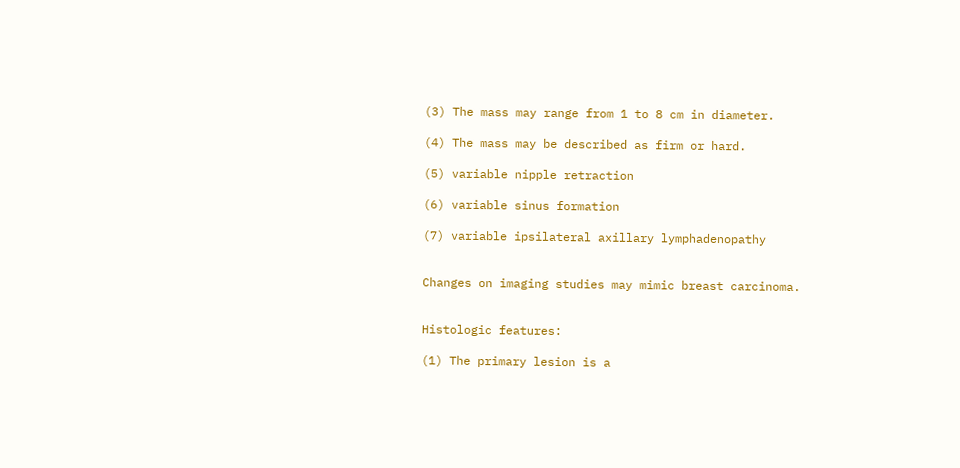(3) The mass may range from 1 to 8 cm in diameter.

(4) The mass may be described as firm or hard.

(5) variable nipple retraction

(6) variable sinus formation

(7) variable ipsilateral axillary lymphadenopathy


Changes on imaging studies may mimic breast carcinoma.


Histologic features:

(1) The primary lesion is a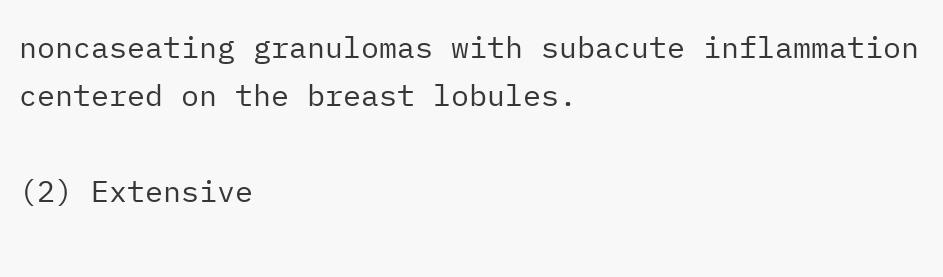noncaseating granulomas with subacute inflammation centered on the breast lobules.

(2) Extensive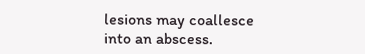lesions may coallesce into an abscess.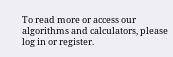To read more or access our algorithms and calculators, please log in or register.